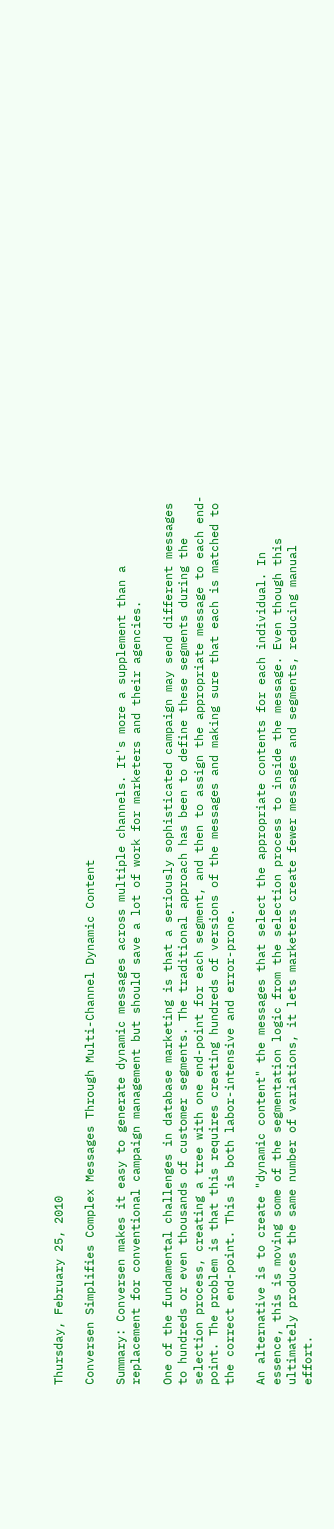Thursday, February 25, 2010

Conversen Simplifies Complex Messages Through Multi-Channel Dynamic Content

Summary: Conversen makes it easy to generate dynamic messages across multiple channels. It's more a supplement than a replacement for conventional campaign management but should save a lot of work for marketers and their agencies.

One of the fundamental challenges in database marketing is that a seriously sophisticated campaign may send different messages to hundreds or even thousands of customer segments. The traditional approach has been to define these segments during the selection process, creating a tree with one end-point for each segment, and then to assign the appropriate message to each end-point. The problem is that this requires creating hundreds of versions of the messages and making sure that each is matched to the correct end-point. This is both labor-intensive and error-prone.

An alternative is to create "dynamic content" the messages that select the appropriate contents for each individual. In essence, this is moving some of the segmentation logic from the selection process to inside the message. Even though this ultimately produces the same number of variations, it lets marketers create fewer messages and segments, reducing manual effort.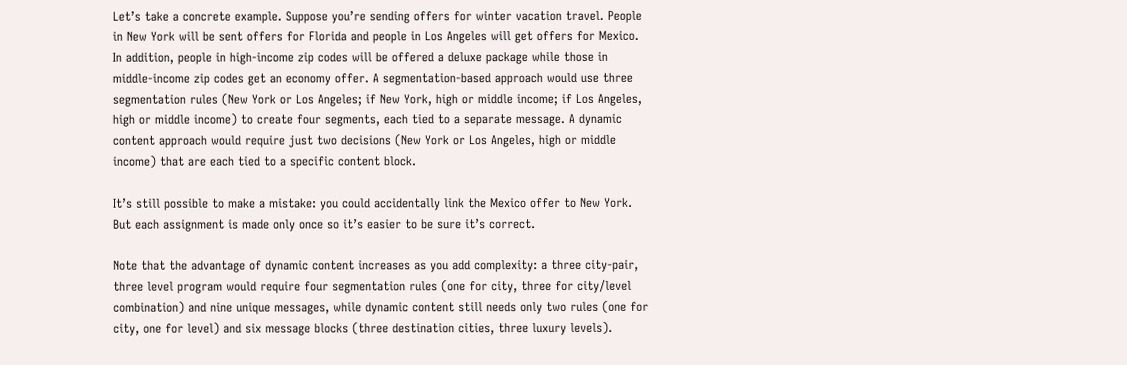Let’s take a concrete example. Suppose you’re sending offers for winter vacation travel. People in New York will be sent offers for Florida and people in Los Angeles will get offers for Mexico. In addition, people in high-income zip codes will be offered a deluxe package while those in middle-income zip codes get an economy offer. A segmentation-based approach would use three segmentation rules (New York or Los Angeles; if New York, high or middle income; if Los Angeles, high or middle income) to create four segments, each tied to a separate message. A dynamic content approach would require just two decisions (New York or Los Angeles, high or middle income) that are each tied to a specific content block.

It’s still possible to make a mistake: you could accidentally link the Mexico offer to New York. But each assignment is made only once so it’s easier to be sure it’s correct.

Note that the advantage of dynamic content increases as you add complexity: a three city-pair, three level program would require four segmentation rules (one for city, three for city/level combination) and nine unique messages, while dynamic content still needs only two rules (one for city, one for level) and six message blocks (three destination cities, three luxury levels).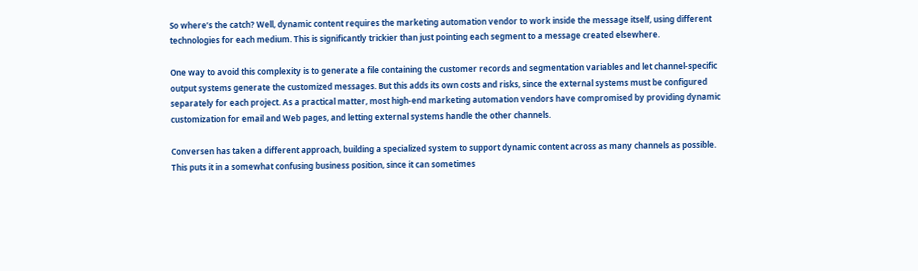So where’s the catch? Well, dynamic content requires the marketing automation vendor to work inside the message itself, using different technologies for each medium. This is significantly trickier than just pointing each segment to a message created elsewhere.

One way to avoid this complexity is to generate a file containing the customer records and segmentation variables and let channel-specific output systems generate the customized messages. But this adds its own costs and risks, since the external systems must be configured separately for each project. As a practical matter, most high-end marketing automation vendors have compromised by providing dynamic customization for email and Web pages, and letting external systems handle the other channels.

Conversen has taken a different approach, building a specialized system to support dynamic content across as many channels as possible. This puts it in a somewhat confusing business position, since it can sometimes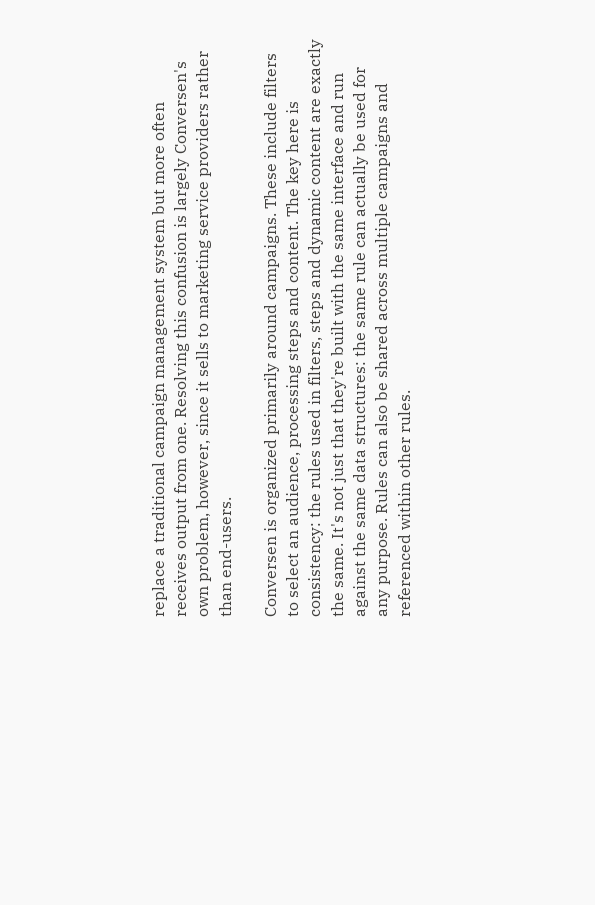replace a traditional campaign management system but more often receives output from one. Resolving this confusion is largely Conversen's own problem, however, since it sells to marketing service providers rather than end-users.

Conversen is organized primarily around campaigns. These include filters to select an audience, processing steps and content. The key here is consistency: the rules used in filters, steps and dynamic content are exactly the same. It's not just that they're built with the same interface and run against the same data structures: the same rule can actually be used for any purpose. Rules can also be shared across multiple campaigns and referenced within other rules.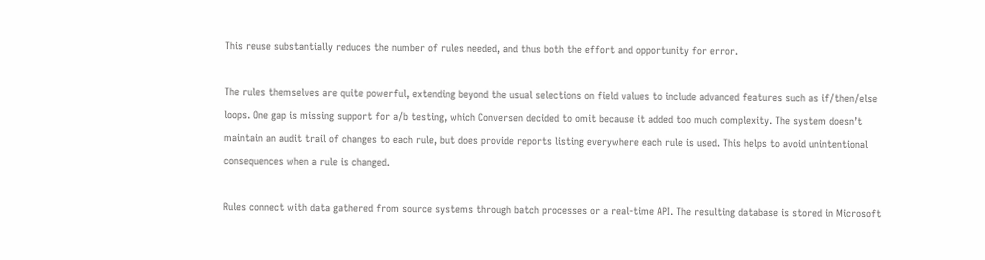This reuse substantially reduces the number of rules needed, and thus both the effort and opportunity for error.

The rules themselves are quite powerful, extending beyond the usual selections on field values to include advanced features such as if/then/else loops. One gap is missing support for a/b testing, which Conversen decided to omit because it added too much complexity. The system doesn’t maintain an audit trail of changes to each rule, but does provide reports listing everywhere each rule is used. This helps to avoid unintentional consequences when a rule is changed.

Rules connect with data gathered from source systems through batch processes or a real-time API. The resulting database is stored in Microsoft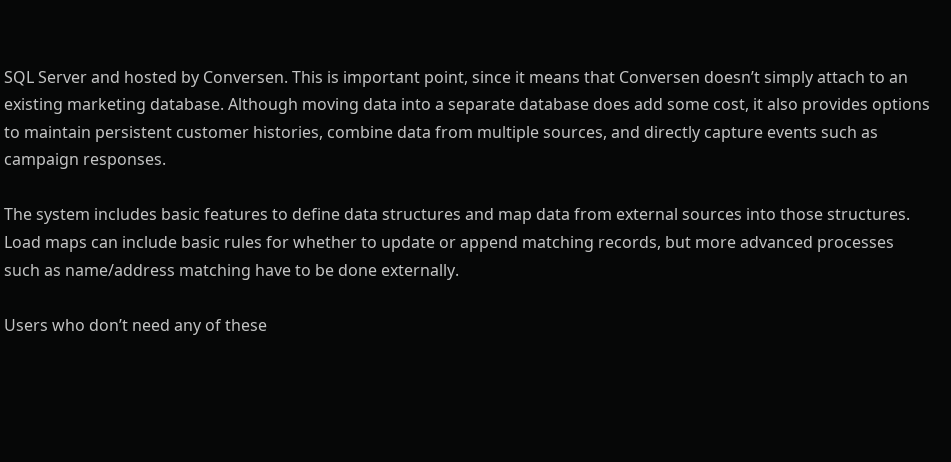SQL Server and hosted by Conversen. This is important point, since it means that Conversen doesn’t simply attach to an existing marketing database. Although moving data into a separate database does add some cost, it also provides options to maintain persistent customer histories, combine data from multiple sources, and directly capture events such as campaign responses.

The system includes basic features to define data structures and map data from external sources into those structures. Load maps can include basic rules for whether to update or append matching records, but more advanced processes such as name/address matching have to be done externally.

Users who don’t need any of these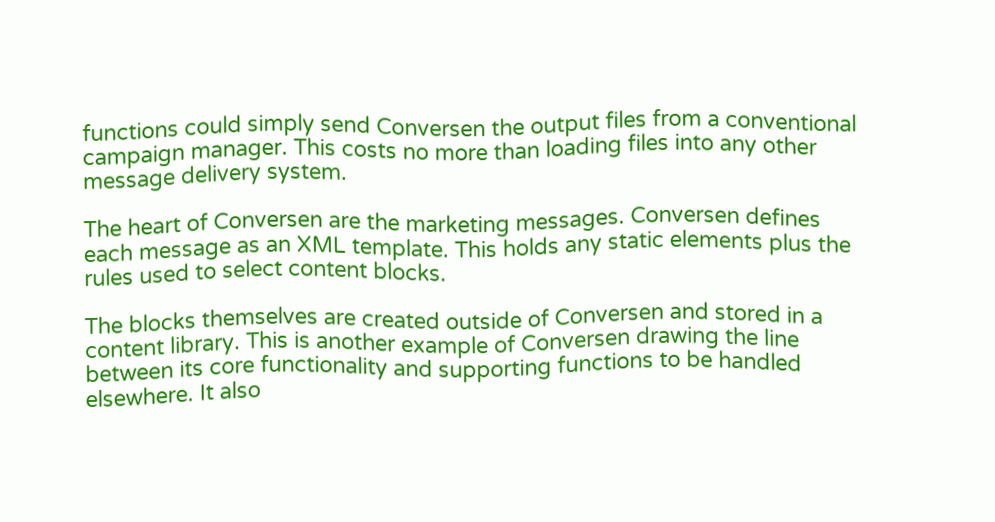functions could simply send Conversen the output files from a conventional campaign manager. This costs no more than loading files into any other message delivery system.

The heart of Conversen are the marketing messages. Conversen defines each message as an XML template. This holds any static elements plus the rules used to select content blocks.

The blocks themselves are created outside of Conversen and stored in a content library. This is another example of Conversen drawing the line between its core functionality and supporting functions to be handled elsewhere. It also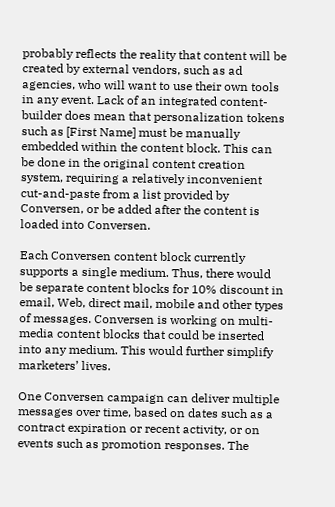probably reflects the reality that content will be created by external vendors, such as ad agencies, who will want to use their own tools in any event. Lack of an integrated content-builder does mean that personalization tokens such as [First Name] must be manually embedded within the content block. This can be done in the original content creation system, requiring a relatively inconvenient cut-and-paste from a list provided by Conversen, or be added after the content is loaded into Conversen.

Each Conversen content block currently supports a single medium. Thus, there would be separate content blocks for 10% discount in email, Web, direct mail, mobile and other types of messages. Conversen is working on multi-media content blocks that could be inserted into any medium. This would further simplify marketers’ lives.

One Conversen campaign can deliver multiple messages over time, based on dates such as a contract expiration or recent activity, or on events such as promotion responses. The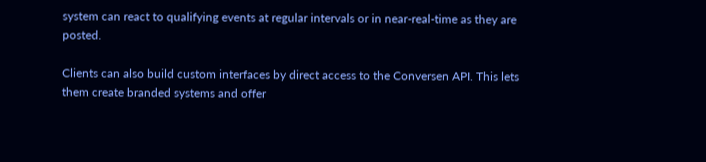system can react to qualifying events at regular intervals or in near-real-time as they are posted.

Clients can also build custom interfaces by direct access to the Conversen API. This lets them create branded systems and offer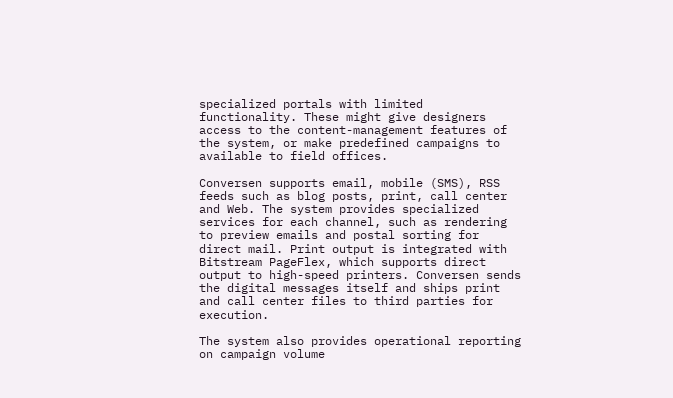specialized portals with limited functionality. These might give designers access to the content-management features of the system, or make predefined campaigns to available to field offices.

Conversen supports email, mobile (SMS), RSS feeds such as blog posts, print, call center and Web. The system provides specialized services for each channel, such as rendering to preview emails and postal sorting for direct mail. Print output is integrated with Bitstream PageFlex, which supports direct output to high-speed printers. Conversen sends the digital messages itself and ships print and call center files to third parties for execution.

The system also provides operational reporting on campaign volume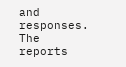and responses. The reports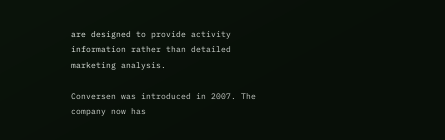are designed to provide activity information rather than detailed marketing analysis.

Conversen was introduced in 2007. The company now has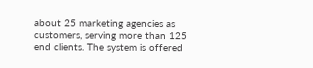about 25 marketing agencies as customers, serving more than 125 end clients. The system is offered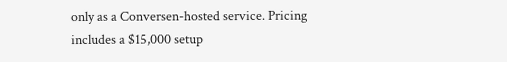only as a Conversen-hosted service. Pricing includes a $15,000 setup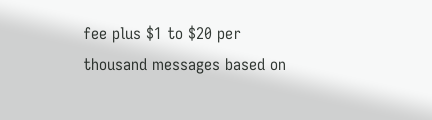fee plus $1 to $20 per thousand messages based on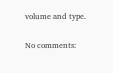volume and type.

No comments: